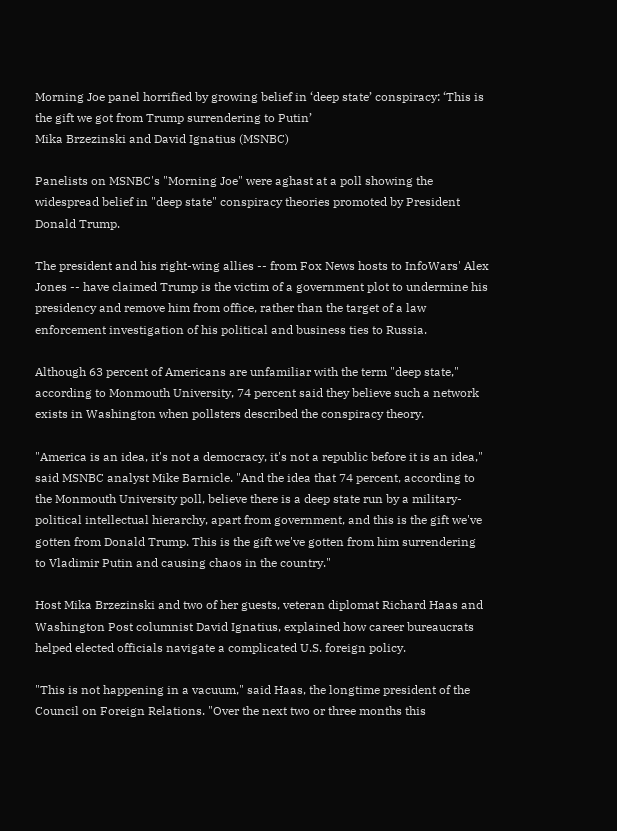Morning Joe panel horrified by growing belief in ‘deep state’ conspiracy: ‘This is the gift we got from Trump surrendering to Putin’
Mika Brzezinski and David Ignatius (MSNBC)

Panelists on MSNBC's "Morning Joe" were aghast at a poll showing the widespread belief in "deep state" conspiracy theories promoted by President Donald Trump.

The president and his right-wing allies -- from Fox News hosts to InfoWars' Alex Jones -- have claimed Trump is the victim of a government plot to undermine his presidency and remove him from office, rather than the target of a law enforcement investigation of his political and business ties to Russia.

Although 63 percent of Americans are unfamiliar with the term "deep state," according to Monmouth University, 74 percent said they believe such a network exists in Washington when pollsters described the conspiracy theory.

"America is an idea, it's not a democracy, it's not a republic before it is an idea," said MSNBC analyst Mike Barnicle. "And the idea that 74 percent, according to the Monmouth University poll, believe there is a deep state run by a military-political intellectual hierarchy, apart from government, and this is the gift we've gotten from Donald Trump. This is the gift we've gotten from him surrendering to Vladimir Putin and causing chaos in the country."

Host Mika Brzezinski and two of her guests, veteran diplomat Richard Haas and Washington Post columnist David Ignatius, explained how career bureaucrats helped elected officials navigate a complicated U.S. foreign policy.

"This is not happening in a vacuum," said Haas, the longtime president of the Council on Foreign Relations. "Over the next two or three months this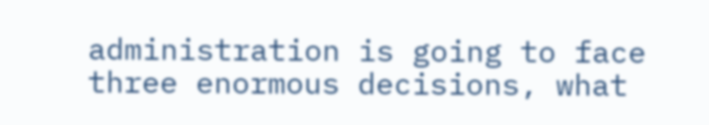administration is going to face three enormous decisions, what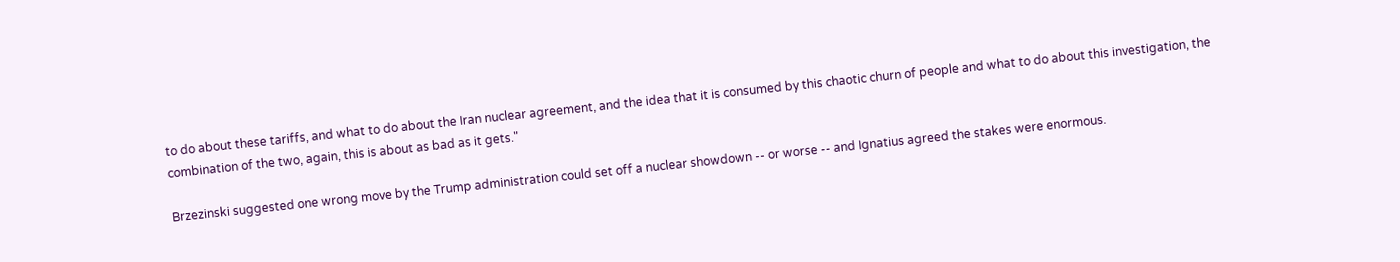to do about these tariffs, and what to do about the Iran nuclear agreement, and the idea that it is consumed by this chaotic churn of people and what to do about this investigation, the combination of the two, again, this is about as bad as it gets."

Brzezinski suggested one wrong move by the Trump administration could set off a nuclear showdown -- or worse -- and Ignatius agreed the stakes were enormous.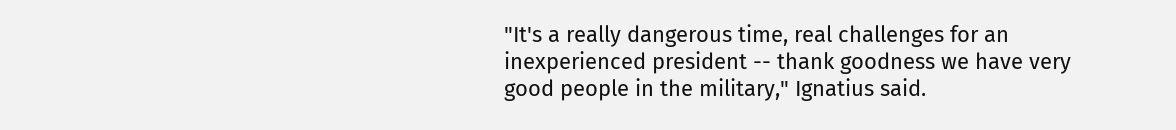"It's a really dangerous time, real challenges for an inexperienced president -- thank goodness we have very good people in the military," Ignatius said.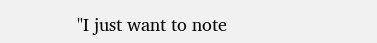"I just want to note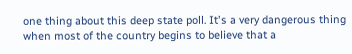one thing about this deep state poll. It's a very dangerous thing when most of the country begins to believe that a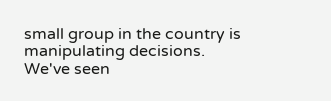small group in the country is manipulating decisions. We've seen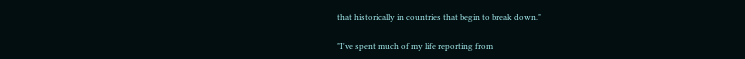that historically in countries that begin to break down."

"I've spent much of my life reporting from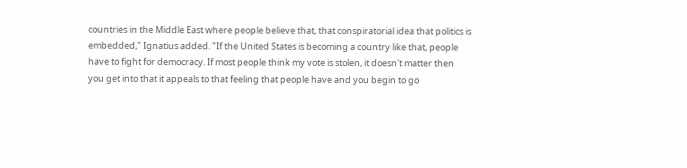countries in the Middle East where people believe that, that conspiratorial idea that politics is embedded," Ignatius added. "If the United States is becoming a country like that, people have to fight for democracy. If most people think my vote is stolen, it doesn't matter then you get into that it appeals to that feeling that people have and you begin to go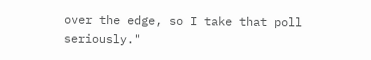over the edge, so I take that poll seriously."